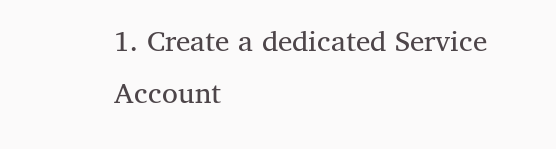1. Create a dedicated Service Account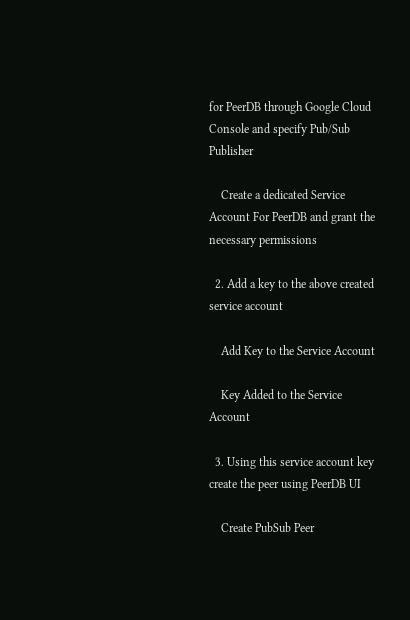for PeerDB through Google Cloud Console and specify Pub/Sub Publisher

    Create a dedicated Service Account For PeerDB and grant the necessary permissions

  2. Add a key to the above created service account

    Add Key to the Service Account

    Key Added to the Service Account

  3. Using this service account key create the peer using PeerDB UI

    Create PubSub Peer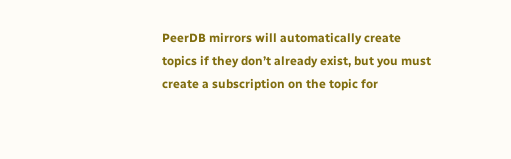PeerDB mirrors will automatically create topics if they don’t already exist, but you must create a subscription on the topic for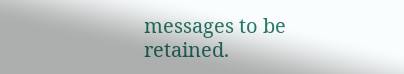messages to be retained.